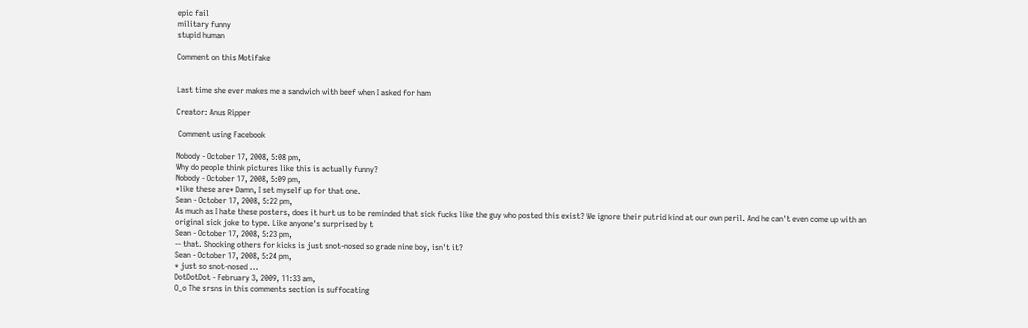epic fail
military funny
stupid human

Comment on this Motifake


Last time she ever makes me a sandwich with beef when I asked for ham

Creator: Anus Ripper

 Comment using Facebook

Nobody - October 17, 2008, 5:08 pm,
Why do people think pictures like this is actually funny?
Nobody - October 17, 2008, 5:09 pm,
*like these are* Damn, I set myself up for that one.
Sean - October 17, 2008, 5:22 pm,
As much as I hate these posters, does it hurt us to be reminded that sick fucks like the guy who posted this exist? We ignore their putrid kind at our own peril. And he can't even come up with an original sick joke to type. Like anyone's surprised by t
Sean - October 17, 2008, 5:23 pm,
-- that. Shocking others for kicks is just snot-nosed so grade nine boy, isn't it?
Sean - October 17, 2008, 5:24 pm,
* just so snot-nosed ...
DotDotDot - February 3, 2009, 11:33 am,
O_o The srsns in this comments section is suffocating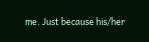me. Just because his/her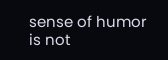sense of humor is not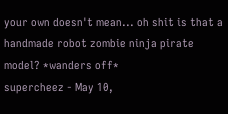your own doesn't mean... oh shit is that a handmade robot zombie ninja pirate model? *wanders off*
supercheez - May 10,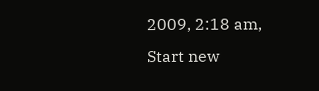2009, 2:18 am,
Start new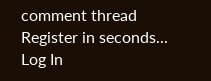comment thread
Register in seconds...
Log In